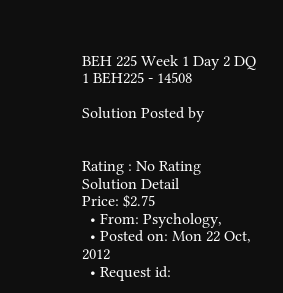BEH 225 Week 1 Day 2 DQ 1 BEH225 - 14508

Solution Posted by


Rating : No Rating
Solution Detail
Price: $2.75
  • From: Psychology,
  • Posted on: Mon 22 Oct, 2012
  • Request id: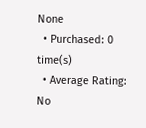None
  • Purchased: 0 time(s)
  • Average Rating: No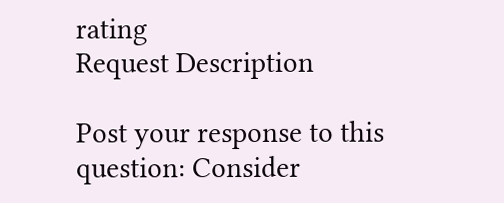rating
Request Description

Post your response to this question: Consider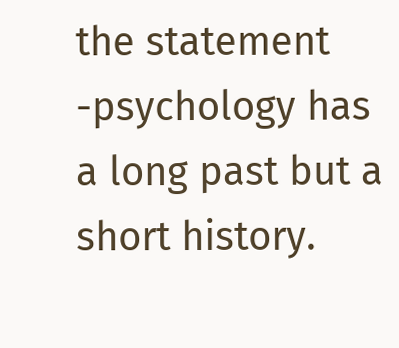the statement -psychology has a long past but a short history.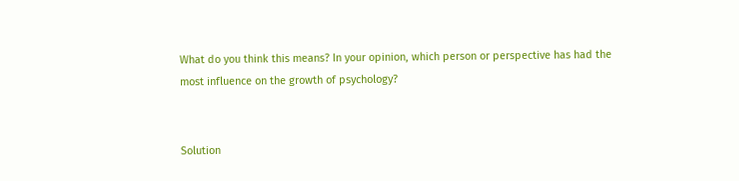What do you think this means? In your opinion, which person or perspective has had the most influence on the growth of psychology?


Solution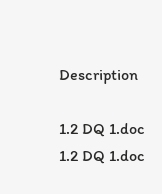Description

1.2 DQ 1.doc
1.2 DQ 1.doc